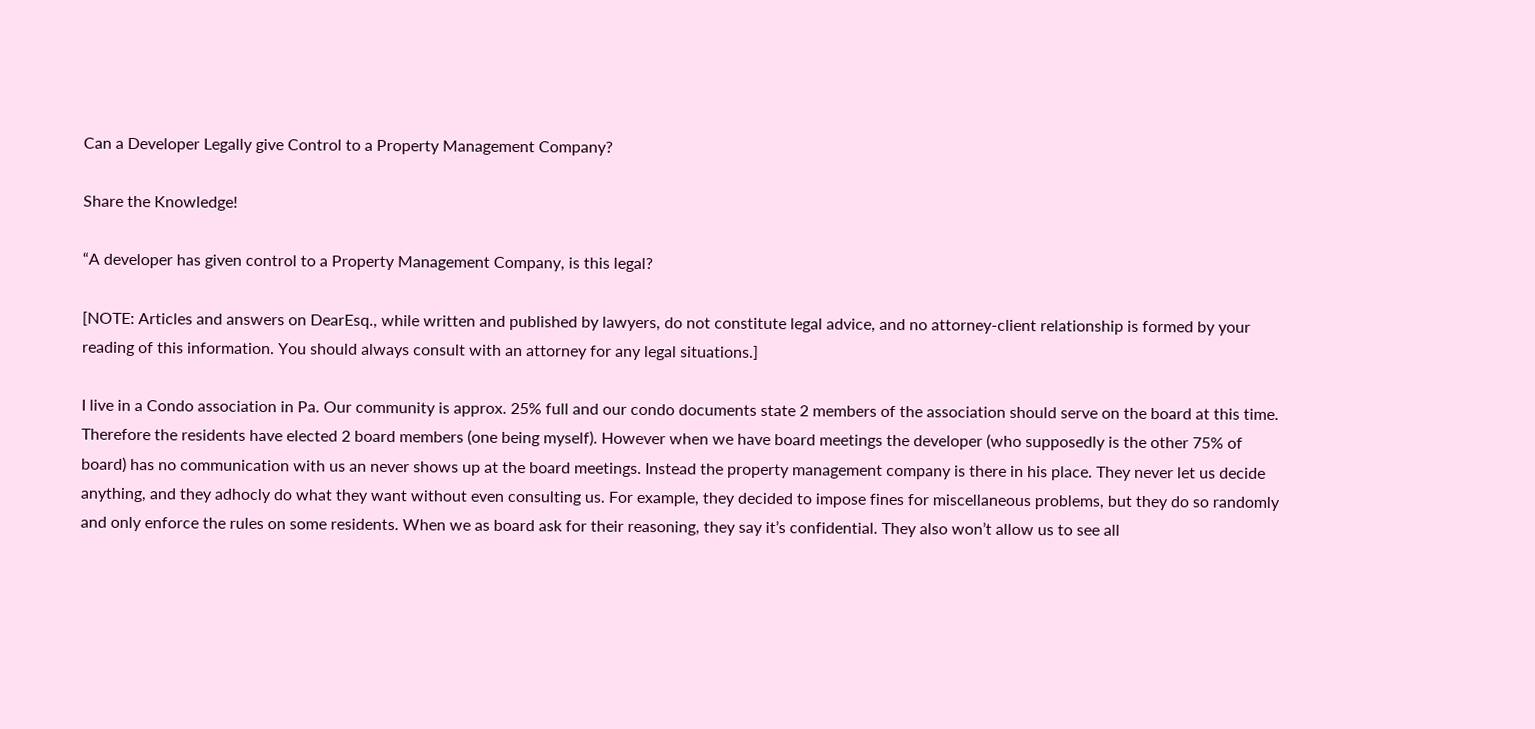Can a Developer Legally give Control to a Property Management Company?

Share the Knowledge!

“A developer has given control to a Property Management Company, is this legal?

[NOTE: Articles and answers on DearEsq., while written and published by lawyers, do not constitute legal advice, and no attorney-client relationship is formed by your reading of this information. You should always consult with an attorney for any legal situations.]

I live in a Condo association in Pa. Our community is approx. 25% full and our condo documents state 2 members of the association should serve on the board at this time. Therefore the residents have elected 2 board members (one being myself). However when we have board meetings the developer (who supposedly is the other 75% of board) has no communication with us an never shows up at the board meetings. Instead the property management company is there in his place. They never let us decide anything, and they adhocly do what they want without even consulting us. For example, they decided to impose fines for miscellaneous problems, but they do so randomly and only enforce the rules on some residents. When we as board ask for their reasoning, they say it’s confidential. They also won’t allow us to see all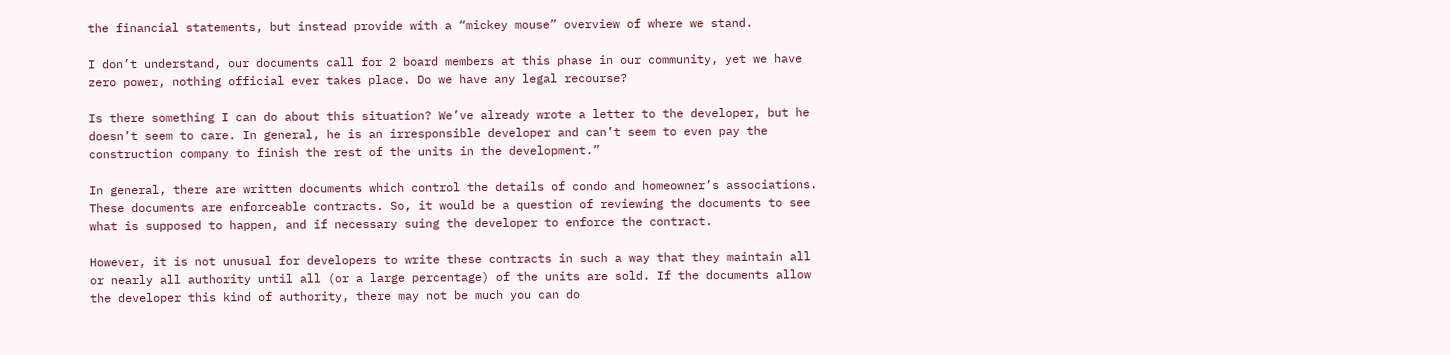the financial statements, but instead provide with a “mickey mouse” overview of where we stand.

I don’t understand, our documents call for 2 board members at this phase in our community, yet we have zero power, nothing official ever takes place. Do we have any legal recourse?

Is there something I can do about this situation? We’ve already wrote a letter to the developer, but he doesn’t seem to care. In general, he is an irresponsible developer and can’t seem to even pay the construction company to finish the rest of the units in the development.”

In general, there are written documents which control the details of condo and homeowner’s associations. These documents are enforceable contracts. So, it would be a question of reviewing the documents to see what is supposed to happen, and if necessary suing the developer to enforce the contract.

However, it is not unusual for developers to write these contracts in such a way that they maintain all or nearly all authority until all (or a large percentage) of the units are sold. If the documents allow the developer this kind of authority, there may not be much you can do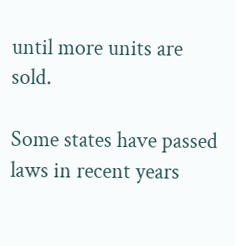until more units are sold.

Some states have passed laws in recent years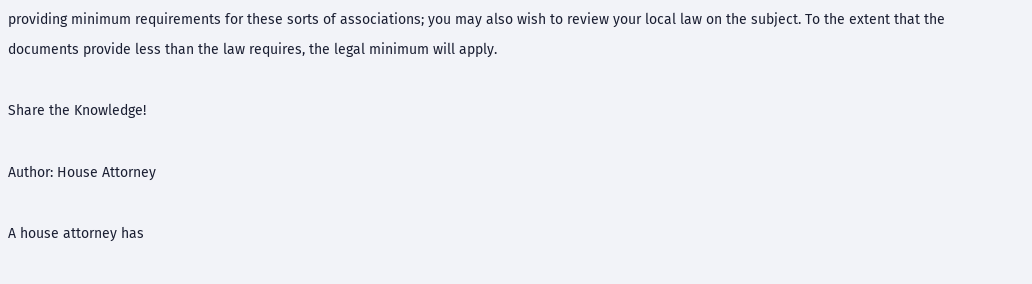providing minimum requirements for these sorts of associations; you may also wish to review your local law on the subject. To the extent that the documents provide less than the law requires, the legal minimum will apply.

Share the Knowledge!

Author: House Attorney

A house attorney has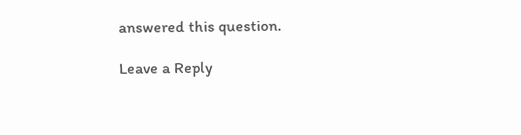answered this question.

Leave a Reply